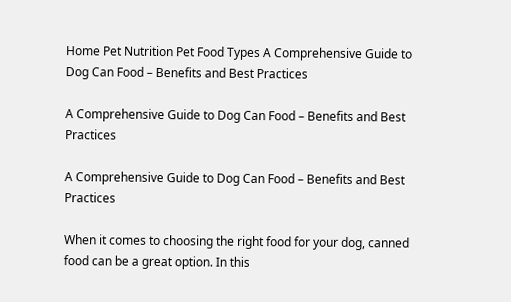Home Pet Nutrition Pet Food Types A Comprehensive Guide to Dog Can Food – Benefits and Best Practices

A Comprehensive Guide to Dog Can Food – Benefits and Best Practices

A Comprehensive Guide to Dog Can Food – Benefits and Best Practices

When it comes to choosing the right food for your dog, canned food can be a great option. In this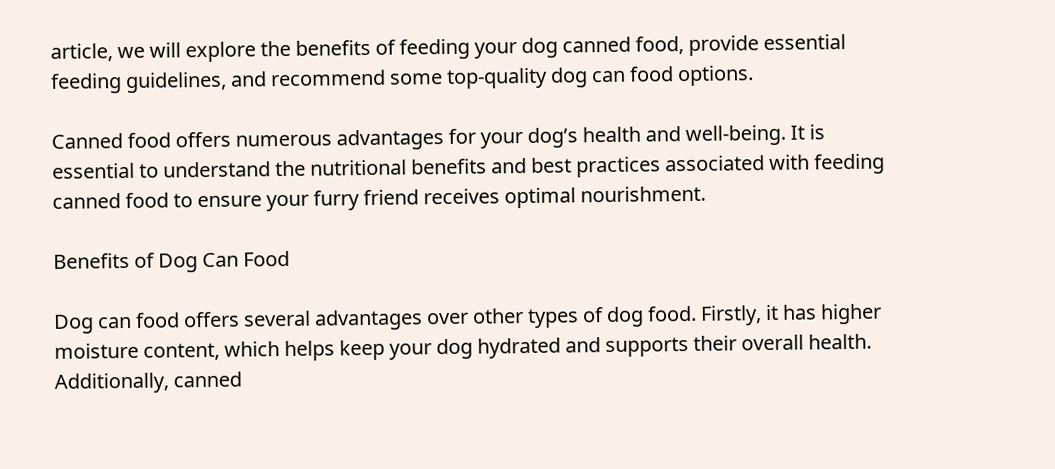article, we will explore the benefits of feeding your dog canned food, provide essential feeding guidelines, and recommend some top-quality dog can food options.

Canned food offers numerous advantages for your dog’s health and well-being. It is essential to understand the nutritional benefits and best practices associated with feeding canned food to ensure your furry friend receives optimal nourishment.

Benefits of Dog Can Food

Dog can food offers several advantages over other types of dog food. Firstly, it has higher moisture content, which helps keep your dog hydrated and supports their overall health. Additionally, canned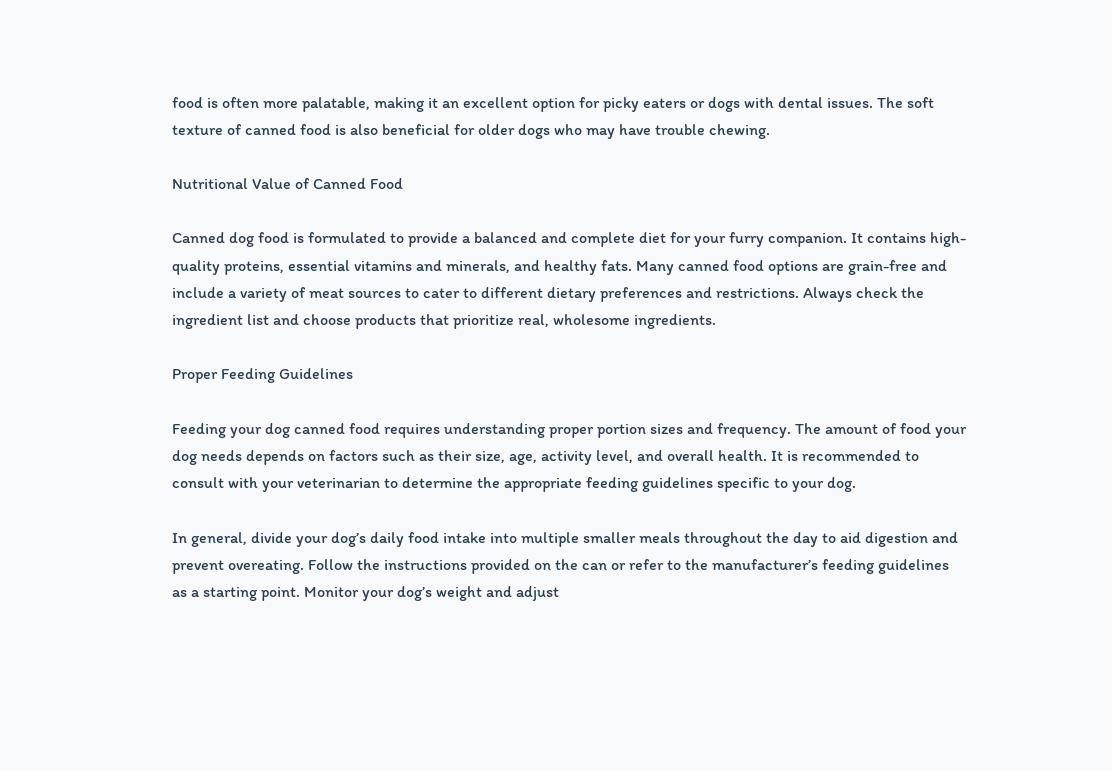food is often more palatable, making it an excellent option for picky eaters or dogs with dental issues. The soft texture of canned food is also beneficial for older dogs who may have trouble chewing.

Nutritional Value of Canned Food

Canned dog food is formulated to provide a balanced and complete diet for your furry companion. It contains high-quality proteins, essential vitamins and minerals, and healthy fats. Many canned food options are grain-free and include a variety of meat sources to cater to different dietary preferences and restrictions. Always check the ingredient list and choose products that prioritize real, wholesome ingredients.

Proper Feeding Guidelines

Feeding your dog canned food requires understanding proper portion sizes and frequency. The amount of food your dog needs depends on factors such as their size, age, activity level, and overall health. It is recommended to consult with your veterinarian to determine the appropriate feeding guidelines specific to your dog.

In general, divide your dog’s daily food intake into multiple smaller meals throughout the day to aid digestion and prevent overeating. Follow the instructions provided on the can or refer to the manufacturer’s feeding guidelines as a starting point. Monitor your dog’s weight and adjust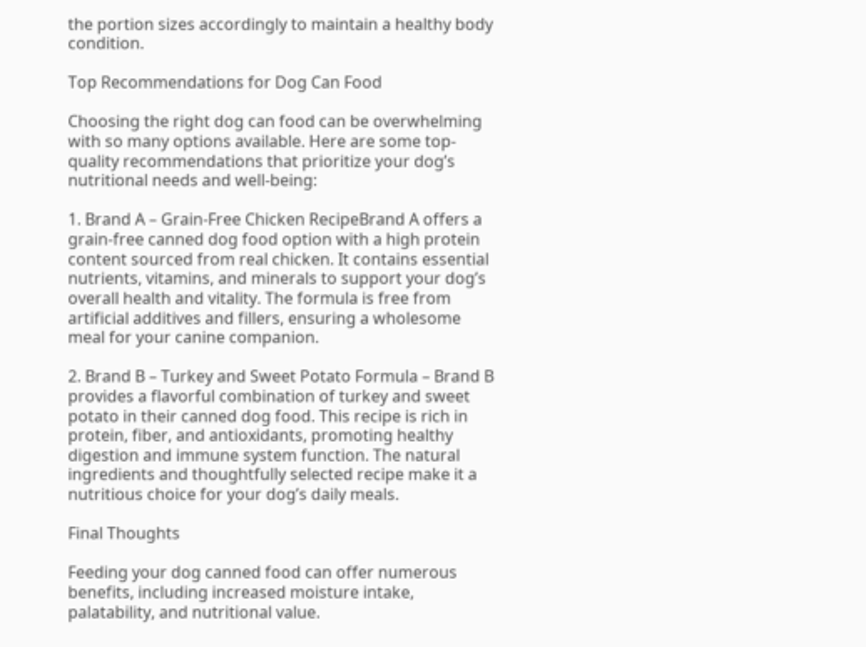the portion sizes accordingly to maintain a healthy body condition.

Top Recommendations for Dog Can Food

Choosing the right dog can food can be overwhelming with so many options available. Here are some top-quality recommendations that prioritize your dog’s nutritional needs and well-being:

1. Brand A – Grain-Free Chicken RecipeBrand A offers a grain-free canned dog food option with a high protein content sourced from real chicken. It contains essential nutrients, vitamins, and minerals to support your dog’s overall health and vitality. The formula is free from artificial additives and fillers, ensuring a wholesome meal for your canine companion.

2. Brand B – Turkey and Sweet Potato Formula – Brand B provides a flavorful combination of turkey and sweet potato in their canned dog food. This recipe is rich in protein, fiber, and antioxidants, promoting healthy digestion and immune system function. The natural ingredients and thoughtfully selected recipe make it a nutritious choice for your dog’s daily meals.

Final Thoughts

Feeding your dog canned food can offer numerous benefits, including increased moisture intake, palatability, and nutritional value.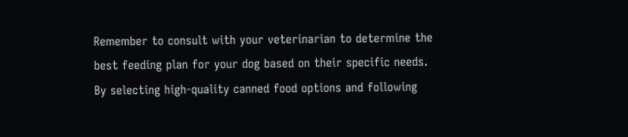Remember to consult with your veterinarian to determine the best feeding plan for your dog based on their specific needs. By selecting high-quality canned food options and following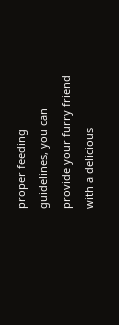proper feeding guidelines, you can provide your furry friend with a delicious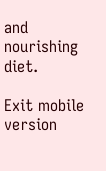and nourishing diet.

Exit mobile version